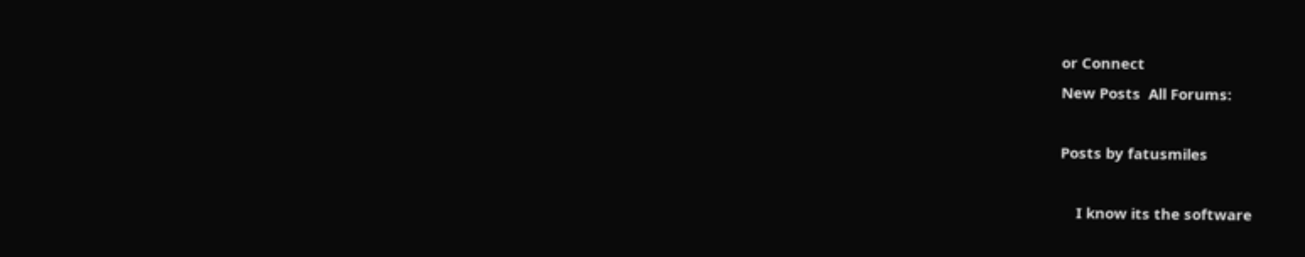or Connect
New Posts  All Forums:

Posts by fatusmiles

    I know its the software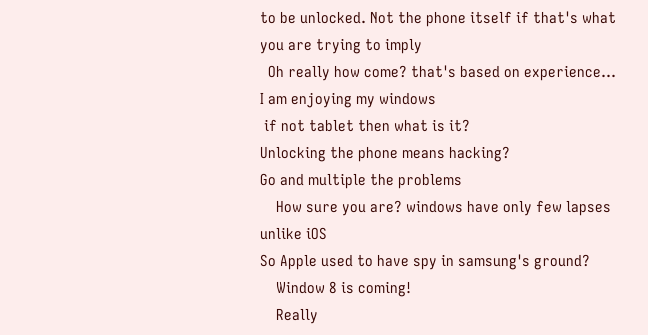to be unlocked. Not the phone itself if that's what you are trying to imply
  Oh really how come? that's based on experience... I am enjoying my windows
 if not tablet then what is it?
Unlocking the phone means hacking?
Go and multiple the problems
    How sure you are? windows have only few lapses unlike iOS
So Apple used to have spy in samsung's ground?
    Window 8 is coming!
    Really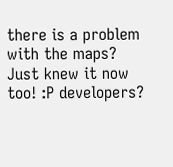there is a problem with the maps? Just knew it now too! :P developers?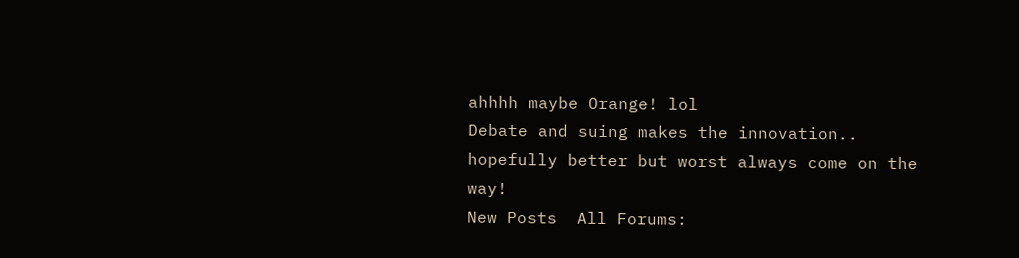ahhhh maybe Orange! lol
Debate and suing makes the innovation.. hopefully better but worst always come on the way!
New Posts  All Forums: